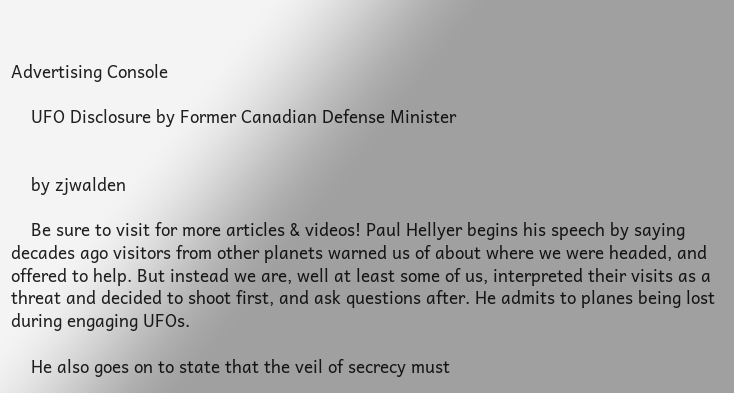Advertising Console

    UFO Disclosure by Former Canadian Defense Minister


    by zjwalden

    Be sure to visit for more articles & videos! Paul Hellyer begins his speech by saying decades ago visitors from other planets warned us of about where we were headed, and offered to help. But instead we are, well at least some of us, interpreted their visits as a threat and decided to shoot first, and ask questions after. He admits to planes being lost during engaging UFOs.

    He also goes on to state that the veil of secrecy must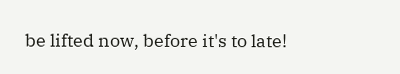be lifted now, before it's to late!